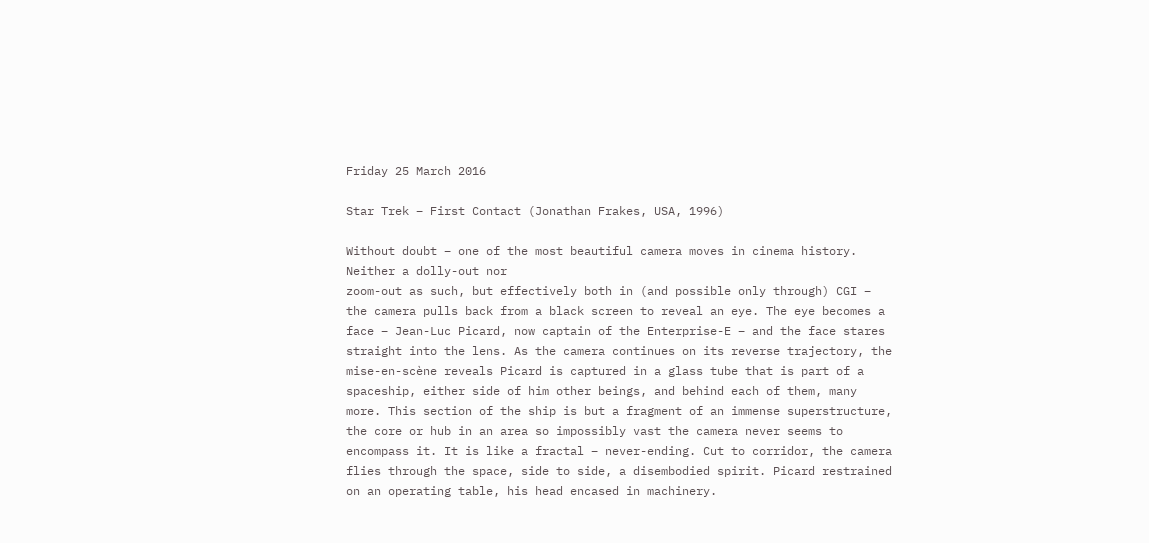Friday 25 March 2016

Star Trek – First Contact (Jonathan Frakes, USA, 1996)

Without doubt – one of the most beautiful camera moves in cinema history. Neither a dolly-out nor
zoom-out as such, but effectively both in (and possible only through) CGI – the camera pulls back from a black screen to reveal an eye. The eye becomes a face – Jean-Luc Picard, now captain of the Enterprise-E – and the face stares straight into the lens. As the camera continues on its reverse trajectory, the mise-en-scène reveals Picard is captured in a glass tube that is part of a spaceship, either side of him other beings, and behind each of them, many more. This section of the ship is but a fragment of an immense superstructure, the core or hub in an area so impossibly vast the camera never seems to encompass it. It is like a fractal – never-ending. Cut to corridor, the camera flies through the space, side to side, a disembodied spirit. Picard restrained on an operating table, his head encased in machinery.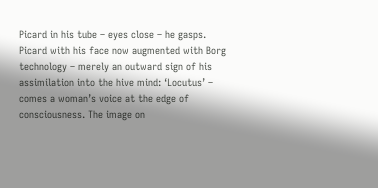Picard in his tube – eyes close – he gasps. Picard with his face now augmented with Borg technology – merely an outward sign of his assimilation into the hive mind: ‘Locutus’ – comes a woman’s voice at the edge of consciousness. The image on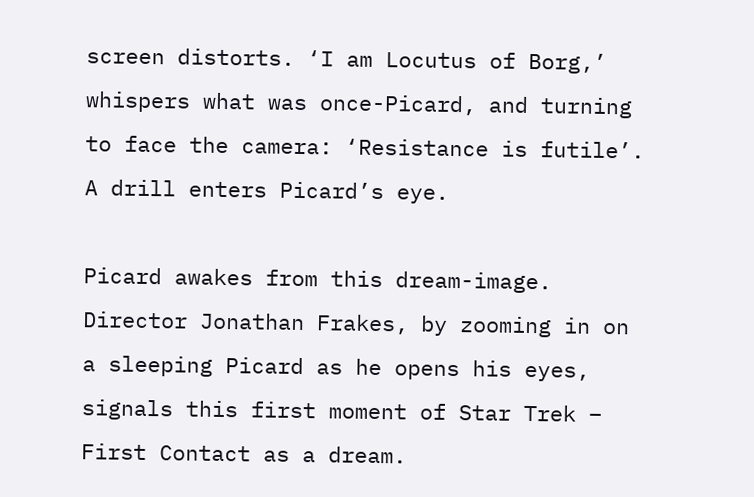screen distorts. ‘I am Locutus of Borg,’ whispers what was once-Picard, and turning to face the camera: ‘Resistance is futile’. A drill enters Picard’s eye.

Picard awakes from this dream-image. Director Jonathan Frakes, by zooming in on a sleeping Picard as he opens his eyes, signals this first moment of Star Trek – First Contact as a dream.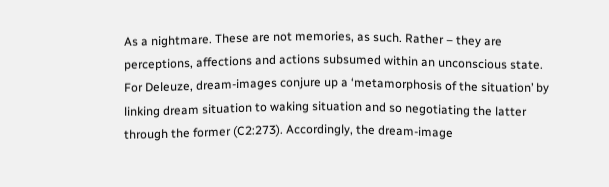As a nightmare. These are not memories, as such. Rather – they are perceptions, affections and actions subsumed within an unconscious state. For Deleuze, dream-images conjure up a ‘metamorphosis of the situation’ by linking dream situation to waking situation and so negotiating the latter through the former (C2:273). Accordingly, the dream-image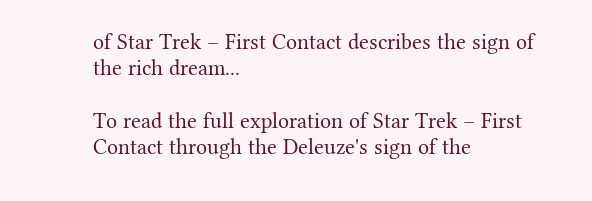of Star Trek – First Contact describes the sign of the rich dream...

To read the full exploration of Star Trek – First Contact through the Deleuze's sign of the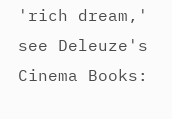'rich dream,' see Deleuze's Cinema Books: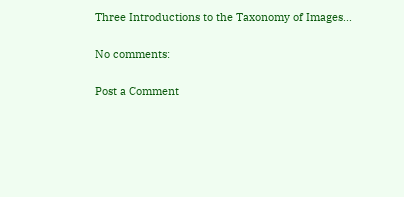Three Introductions to the Taxonomy of Images...

No comments:

Post a Comment